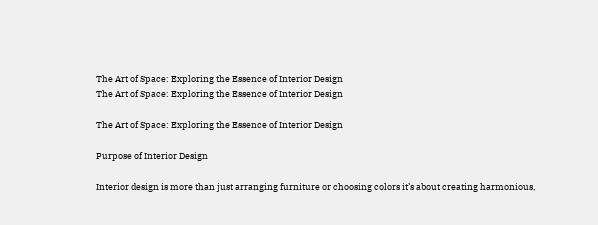The Art of Space: Exploring the Essence of Interior Design
The Art of Space: Exploring the Essence of Interior Design

The Art of Space: Exploring the Essence of Interior Design

Purpose of Interior Design

Interior design is more than just arranging furniture or choosing colors it’s about creating harmonious,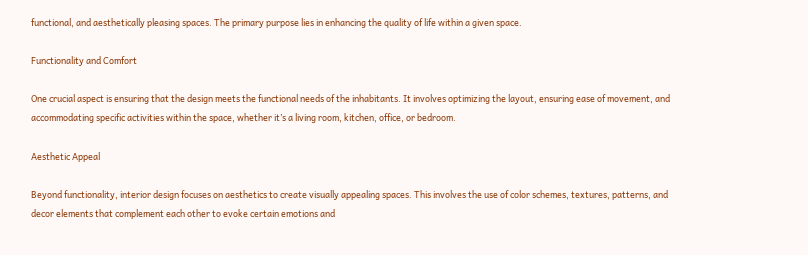functional, and aesthetically pleasing spaces. The primary purpose lies in enhancing the quality of life within a given space.

Functionality and Comfort

One crucial aspect is ensuring that the design meets the functional needs of the inhabitants. It involves optimizing the layout, ensuring ease of movement, and accommodating specific activities within the space, whether it’s a living room, kitchen, office, or bedroom.

Aesthetic Appeal

Beyond functionality, interior design focuses on aesthetics to create visually appealing spaces. This involves the use of color schemes, textures, patterns, and decor elements that complement each other to evoke certain emotions and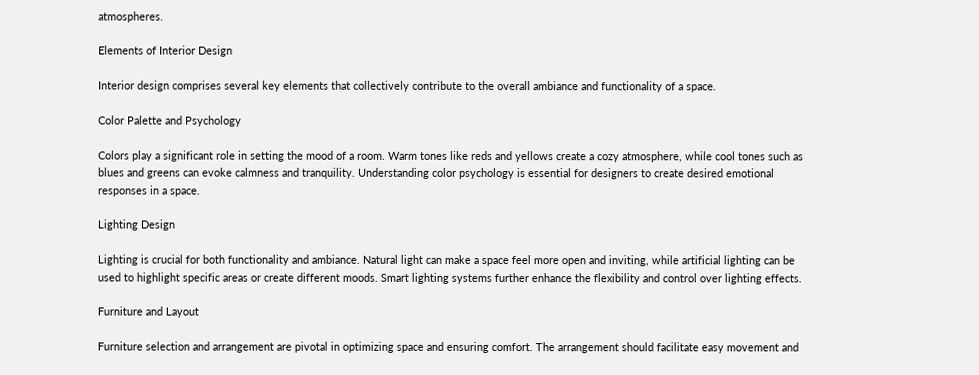atmospheres.

Elements of Interior Design

Interior design comprises several key elements that collectively contribute to the overall ambiance and functionality of a space.

Color Palette and Psychology

Colors play a significant role in setting the mood of a room. Warm tones like reds and yellows create a cozy atmosphere, while cool tones such as blues and greens can evoke calmness and tranquility. Understanding color psychology is essential for designers to create desired emotional responses in a space.

Lighting Design

Lighting is crucial for both functionality and ambiance. Natural light can make a space feel more open and inviting, while artificial lighting can be used to highlight specific areas or create different moods. Smart lighting systems further enhance the flexibility and control over lighting effects.

Furniture and Layout

Furniture selection and arrangement are pivotal in optimizing space and ensuring comfort. The arrangement should facilitate easy movement and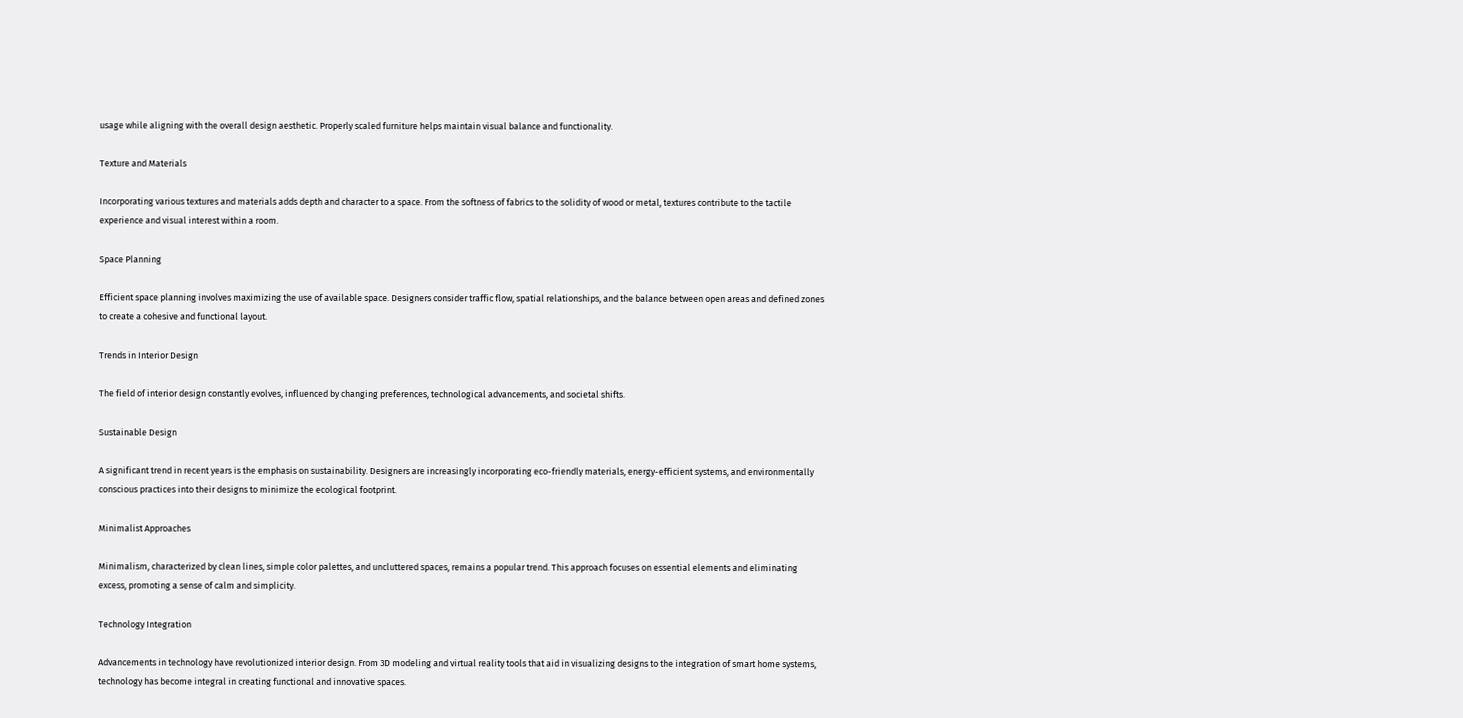usage while aligning with the overall design aesthetic. Properly scaled furniture helps maintain visual balance and functionality.

Texture and Materials

Incorporating various textures and materials adds depth and character to a space. From the softness of fabrics to the solidity of wood or metal, textures contribute to the tactile experience and visual interest within a room.

Space Planning

Efficient space planning involves maximizing the use of available space. Designers consider traffic flow, spatial relationships, and the balance between open areas and defined zones to create a cohesive and functional layout.

Trends in Interior Design

The field of interior design constantly evolves, influenced by changing preferences, technological advancements, and societal shifts.

Sustainable Design

A significant trend in recent years is the emphasis on sustainability. Designers are increasingly incorporating eco-friendly materials, energy-efficient systems, and environmentally conscious practices into their designs to minimize the ecological footprint.

Minimalist Approaches

Minimalism, characterized by clean lines, simple color palettes, and uncluttered spaces, remains a popular trend. This approach focuses on essential elements and eliminating excess, promoting a sense of calm and simplicity.

Technology Integration

Advancements in technology have revolutionized interior design. From 3D modeling and virtual reality tools that aid in visualizing designs to the integration of smart home systems, technology has become integral in creating functional and innovative spaces.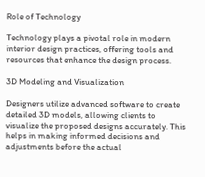Role of Technology

Technology plays a pivotal role in modern interior design practices, offering tools and resources that enhance the design process.

3D Modeling and Visualization

Designers utilize advanced software to create detailed 3D models, allowing clients to visualize the proposed designs accurately. This helps in making informed decisions and adjustments before the actual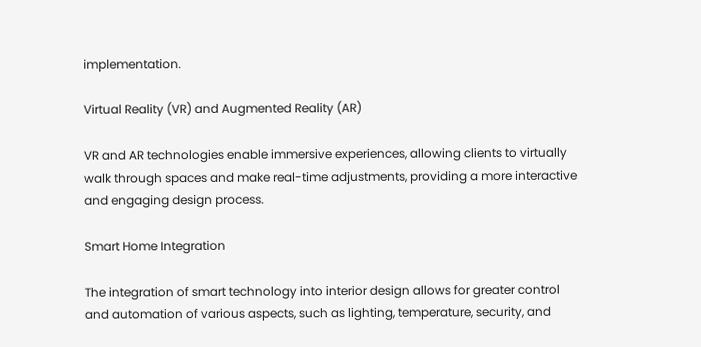implementation.

Virtual Reality (VR) and Augmented Reality (AR)

VR and AR technologies enable immersive experiences, allowing clients to virtually walk through spaces and make real-time adjustments, providing a more interactive and engaging design process.

Smart Home Integration

The integration of smart technology into interior design allows for greater control and automation of various aspects, such as lighting, temperature, security, and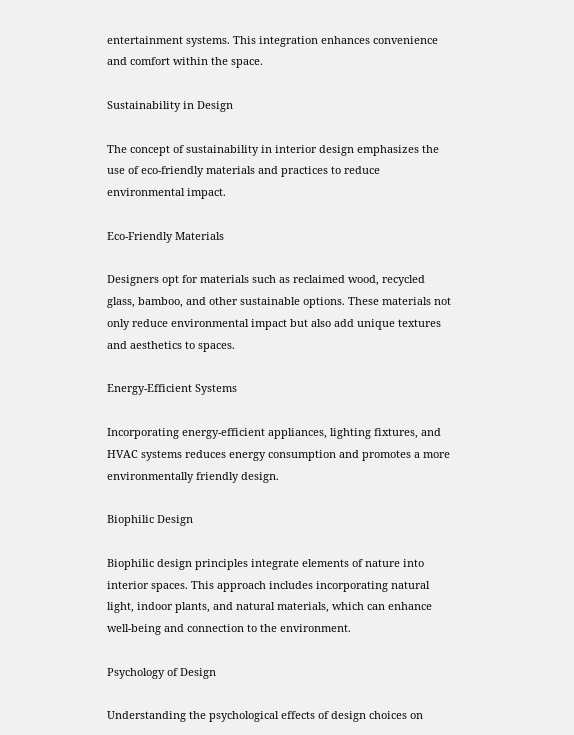entertainment systems. This integration enhances convenience and comfort within the space.

Sustainability in Design

The concept of sustainability in interior design emphasizes the use of eco-friendly materials and practices to reduce environmental impact.

Eco-Friendly Materials

Designers opt for materials such as reclaimed wood, recycled glass, bamboo, and other sustainable options. These materials not only reduce environmental impact but also add unique textures and aesthetics to spaces.

Energy-Efficient Systems

Incorporating energy-efficient appliances, lighting fixtures, and HVAC systems reduces energy consumption and promotes a more environmentally friendly design.

Biophilic Design

Biophilic design principles integrate elements of nature into interior spaces. This approach includes incorporating natural light, indoor plants, and natural materials, which can enhance well-being and connection to the environment.

Psychology of Design

Understanding the psychological effects of design choices on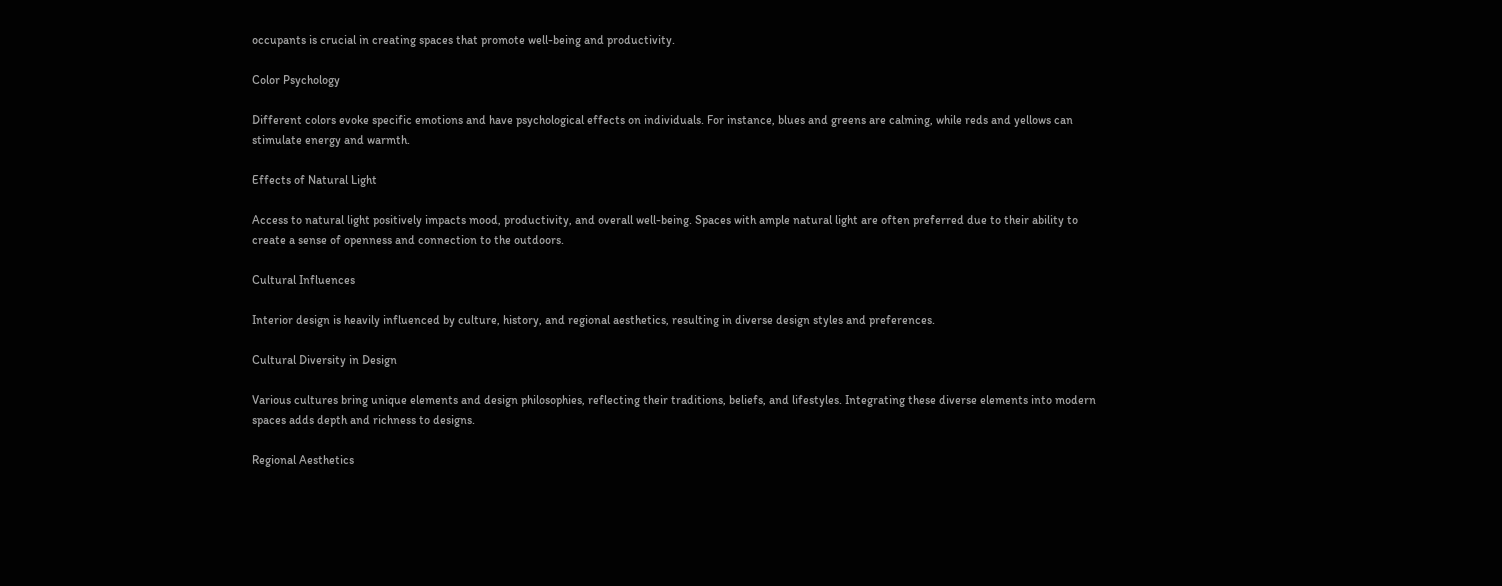occupants is crucial in creating spaces that promote well-being and productivity.

Color Psychology

Different colors evoke specific emotions and have psychological effects on individuals. For instance, blues and greens are calming, while reds and yellows can stimulate energy and warmth.

Effects of Natural Light

Access to natural light positively impacts mood, productivity, and overall well-being. Spaces with ample natural light are often preferred due to their ability to create a sense of openness and connection to the outdoors.

Cultural Influences

Interior design is heavily influenced by culture, history, and regional aesthetics, resulting in diverse design styles and preferences.

Cultural Diversity in Design

Various cultures bring unique elements and design philosophies, reflecting their traditions, beliefs, and lifestyles. Integrating these diverse elements into modern spaces adds depth and richness to designs.

Regional Aesthetics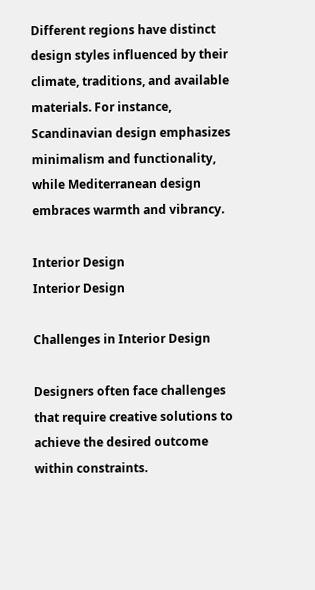Different regions have distinct design styles influenced by their climate, traditions, and available materials. For instance, Scandinavian design emphasizes minimalism and functionality, while Mediterranean design embraces warmth and vibrancy.

Interior Design
Interior Design

Challenges in Interior Design

Designers often face challenges that require creative solutions to achieve the desired outcome within constraints.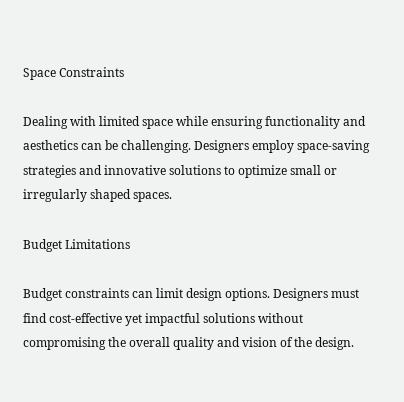Space Constraints

Dealing with limited space while ensuring functionality and aesthetics can be challenging. Designers employ space-saving strategies and innovative solutions to optimize small or irregularly shaped spaces.

Budget Limitations

Budget constraints can limit design options. Designers must find cost-effective yet impactful solutions without compromising the overall quality and vision of the design.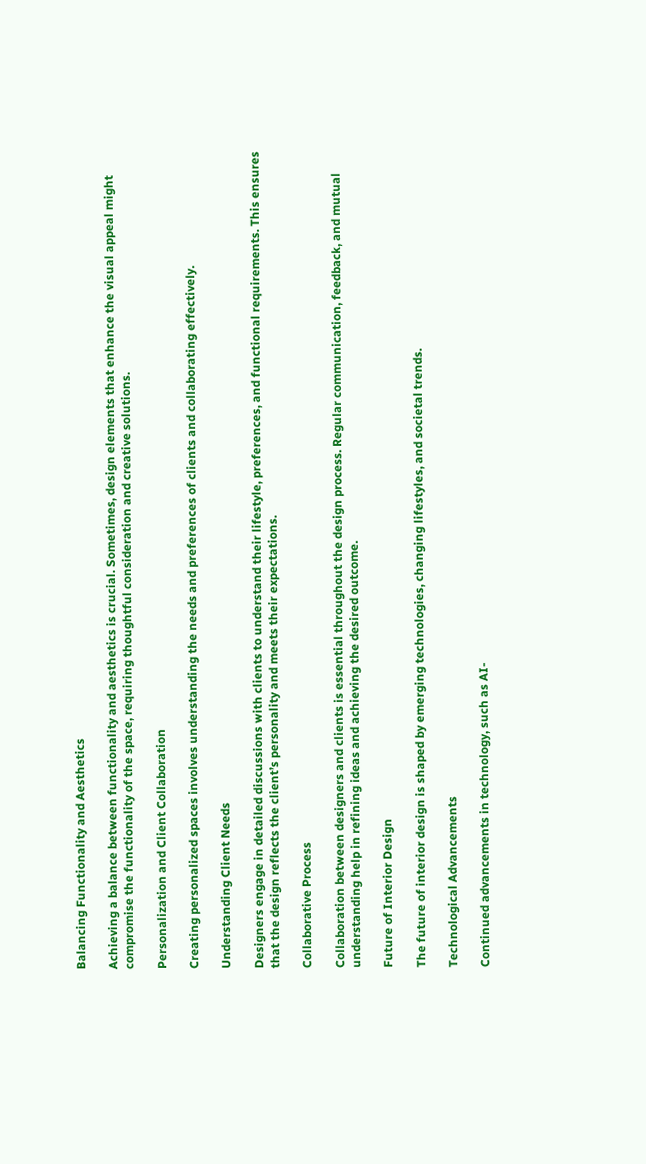Balancing Functionality and Aesthetics

Achieving a balance between functionality and aesthetics is crucial. Sometimes, design elements that enhance the visual appeal might compromise the functionality of the space, requiring thoughtful consideration and creative solutions.

Personalization and Client Collaboration

Creating personalized spaces involves understanding the needs and preferences of clients and collaborating effectively.

Understanding Client Needs

Designers engage in detailed discussions with clients to understand their lifestyle, preferences, and functional requirements. This ensures that the design reflects the client’s personality and meets their expectations.

Collaborative Process

Collaboration between designers and clients is essential throughout the design process. Regular communication, feedback, and mutual understanding help in refining ideas and achieving the desired outcome.

Future of Interior Design

The future of interior design is shaped by emerging technologies, changing lifestyles, and societal trends.

Technological Advancements

Continued advancements in technology, such as AI-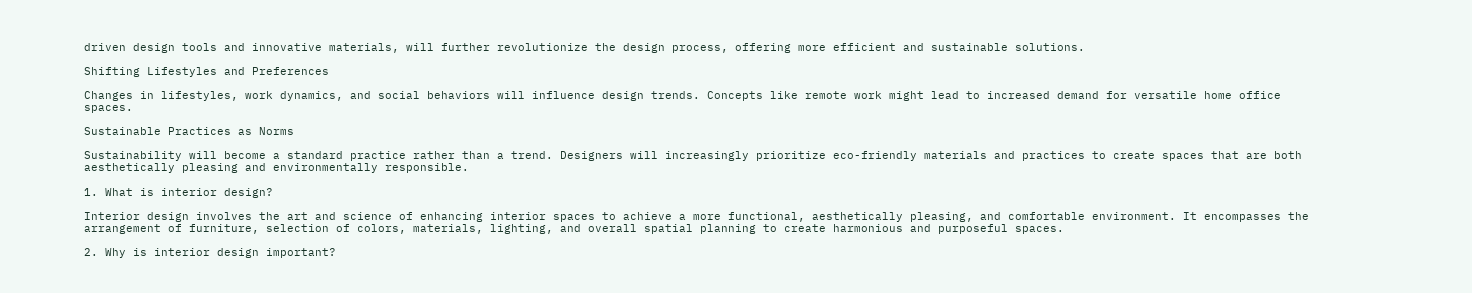driven design tools and innovative materials, will further revolutionize the design process, offering more efficient and sustainable solutions.

Shifting Lifestyles and Preferences

Changes in lifestyles, work dynamics, and social behaviors will influence design trends. Concepts like remote work might lead to increased demand for versatile home office spaces.

Sustainable Practices as Norms

Sustainability will become a standard practice rather than a trend. Designers will increasingly prioritize eco-friendly materials and practices to create spaces that are both aesthetically pleasing and environmentally responsible.

1. What is interior design?

Interior design involves the art and science of enhancing interior spaces to achieve a more functional, aesthetically pleasing, and comfortable environment. It encompasses the arrangement of furniture, selection of colors, materials, lighting, and overall spatial planning to create harmonious and purposeful spaces.

2. Why is interior design important?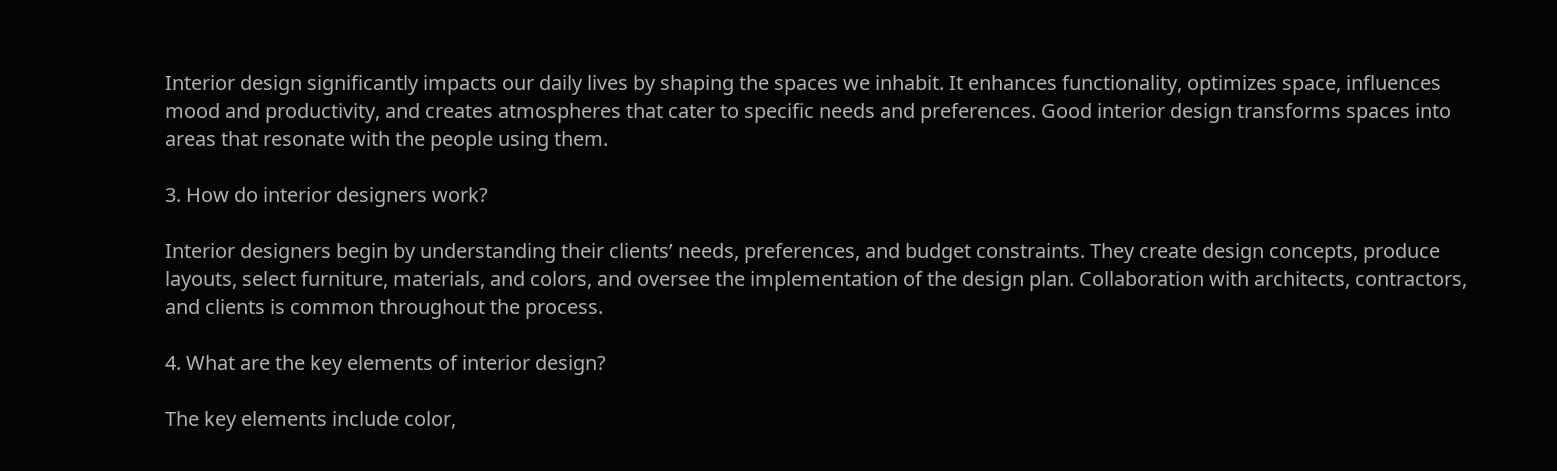Interior design significantly impacts our daily lives by shaping the spaces we inhabit. It enhances functionality, optimizes space, influences mood and productivity, and creates atmospheres that cater to specific needs and preferences. Good interior design transforms spaces into areas that resonate with the people using them.

3. How do interior designers work?

Interior designers begin by understanding their clients’ needs, preferences, and budget constraints. They create design concepts, produce layouts, select furniture, materials, and colors, and oversee the implementation of the design plan. Collaboration with architects, contractors, and clients is common throughout the process.

4. What are the key elements of interior design?

The key elements include color,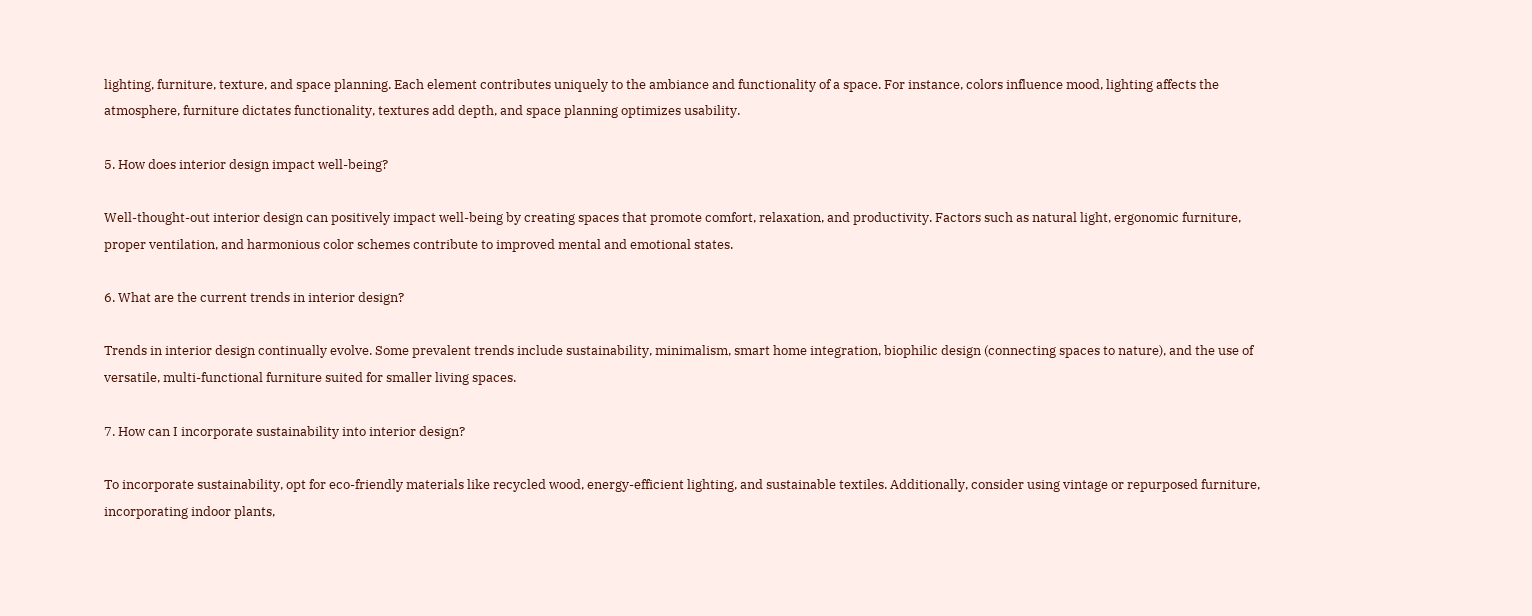lighting, furniture, texture, and space planning. Each element contributes uniquely to the ambiance and functionality of a space. For instance, colors influence mood, lighting affects the atmosphere, furniture dictates functionality, textures add depth, and space planning optimizes usability.

5. How does interior design impact well-being?

Well-thought-out interior design can positively impact well-being by creating spaces that promote comfort, relaxation, and productivity. Factors such as natural light, ergonomic furniture, proper ventilation, and harmonious color schemes contribute to improved mental and emotional states.

6. What are the current trends in interior design?

Trends in interior design continually evolve. Some prevalent trends include sustainability, minimalism, smart home integration, biophilic design (connecting spaces to nature), and the use of versatile, multi-functional furniture suited for smaller living spaces.

7. How can I incorporate sustainability into interior design?

To incorporate sustainability, opt for eco-friendly materials like recycled wood, energy-efficient lighting, and sustainable textiles. Additionally, consider using vintage or repurposed furniture, incorporating indoor plants,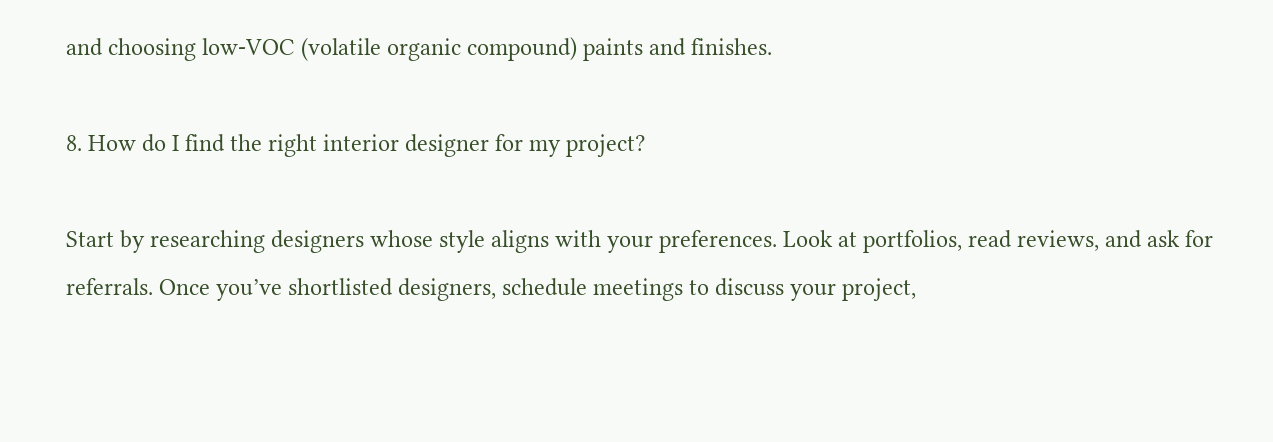and choosing low-VOC (volatile organic compound) paints and finishes.

8. How do I find the right interior designer for my project?

Start by researching designers whose style aligns with your preferences. Look at portfolios, read reviews, and ask for referrals. Once you’ve shortlisted designers, schedule meetings to discuss your project,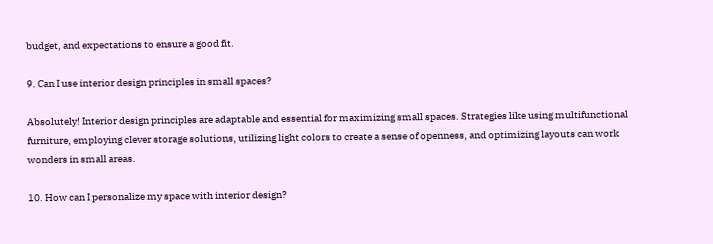budget, and expectations to ensure a good fit.

9. Can I use interior design principles in small spaces?

Absolutely! Interior design principles are adaptable and essential for maximizing small spaces. Strategies like using multifunctional furniture, employing clever storage solutions, utilizing light colors to create a sense of openness, and optimizing layouts can work wonders in small areas.

10. How can I personalize my space with interior design?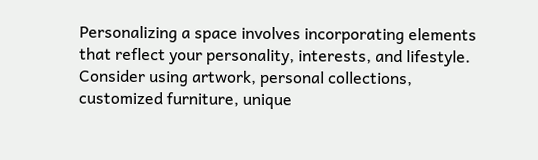Personalizing a space involves incorporating elements that reflect your personality, interests, and lifestyle. Consider using artwork, personal collections, customized furniture, unique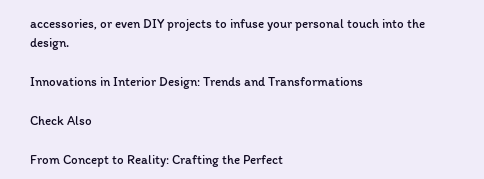accessories, or even DIY projects to infuse your personal touch into the design.

Innovations in Interior Design: Trends and Transformations

Check Also

From Concept to Reality: Crafting the Perfect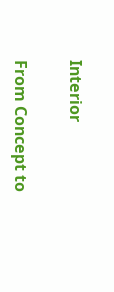Interior

From Concept to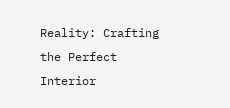Reality: Crafting the Perfect Interior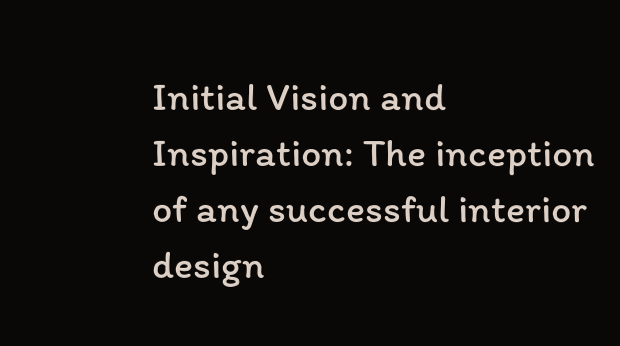Initial Vision and Inspiration: The inception of any successful interior design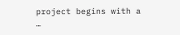project begins with a …